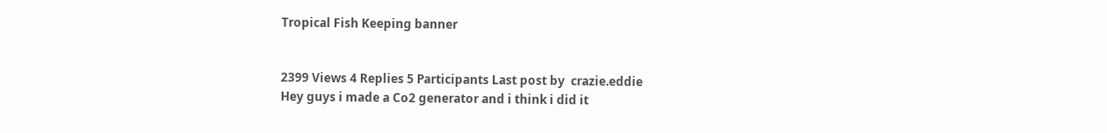Tropical Fish Keeping banner


2399 Views 4 Replies 5 Participants Last post by  crazie.eddie
Hey guys i made a Co2 generator and i think i did it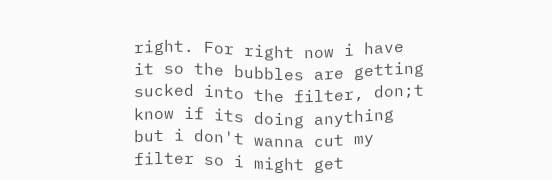right. For right now i have it so the bubbles are getting sucked into the filter, don;t know if its doing anything but i don't wanna cut my filter so i might get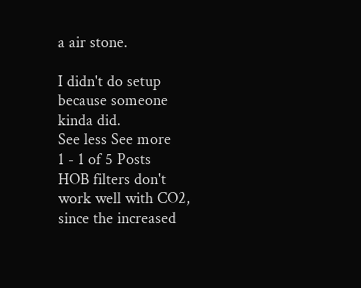a air stone.

I didn't do setup because someone kinda did.
See less See more
1 - 1 of 5 Posts
HOB filters don't work well with CO2, since the increased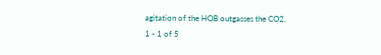agitation of the HOB outgasses the CO2.
1 - 1 of 5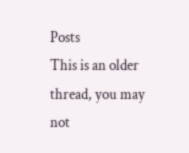Posts
This is an older thread, you may not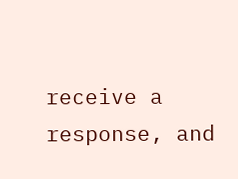receive a response, and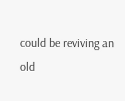could be reviving an old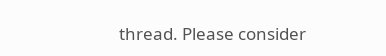thread. Please consider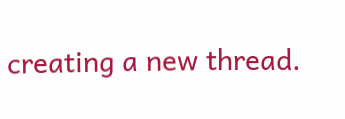creating a new thread.